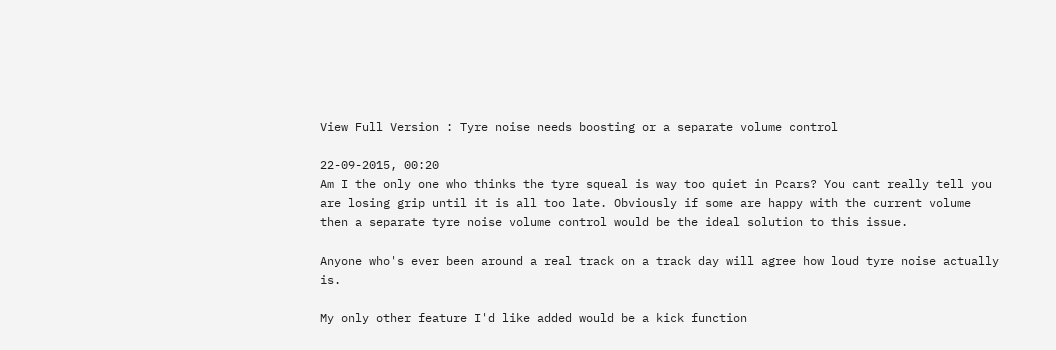View Full Version : Tyre noise needs boosting or a separate volume control

22-09-2015, 00:20
Am I the only one who thinks the tyre squeal is way too quiet in Pcars? You cant really tell you are losing grip until it is all too late. Obviously if some are happy with the current volume then a separate tyre noise volume control would be the ideal solution to this issue.

Anyone who's ever been around a real track on a track day will agree how loud tyre noise actually is.

My only other feature I'd like added would be a kick function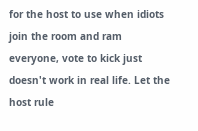for the host to use when idiots join the room and ram everyone, vote to kick just doesn't work in real life. Let the host rule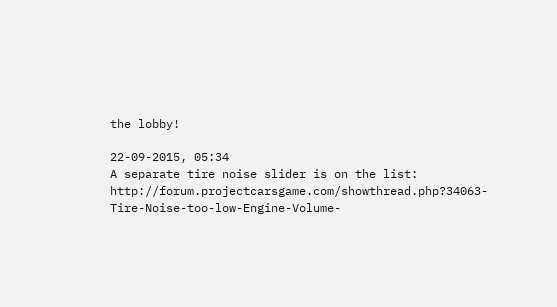the lobby!

22-09-2015, 05:34
A separate tire noise slider is on the list: http://forum.projectcarsgame.com/showthread.php?34063-Tire-Noise-too-low-Engine-Volume-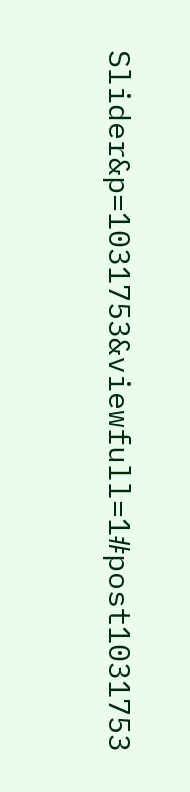Slider&p=1031753&viewfull=1#post1031753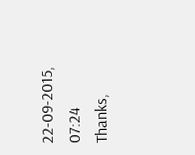22-09-2015, 07:24
Thanks,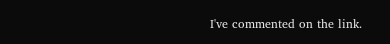I've commented on the link.